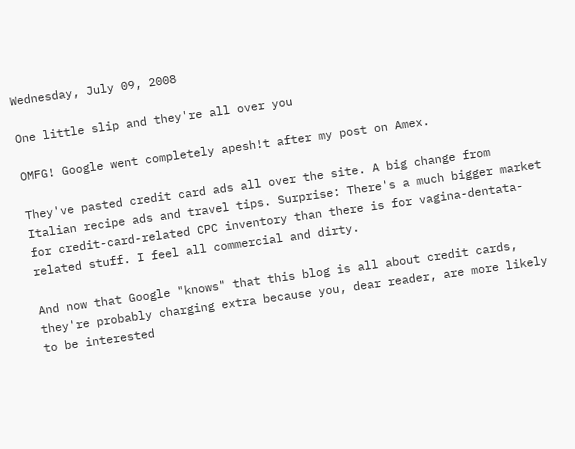Wednesday, July 09, 2008

One little slip and they're all over you

OMFG! Google went completely apesh!t after my post on Amex.

They've pasted credit card ads all over the site. A big change from Italian recipe ads and travel tips. Surprise: There's a much bigger market for credit-card-related CPC inventory than there is for vagina-dentata-related stuff. I feel all commercial and dirty.

And now that Google "knows" that this blog is all about credit cards, they're probably charging extra because you, dear reader, are more likely to be interested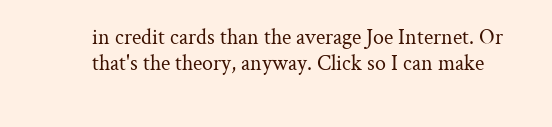in credit cards than the average Joe Internet. Or that's the theory, anyway. Click so I can make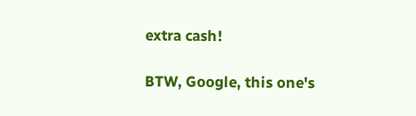extra cash!

BTW, Google, this one's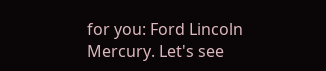for you: Ford Lincoln Mercury. Let's see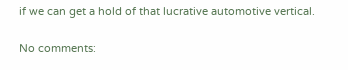if we can get a hold of that lucrative automotive vertical.

No comments: